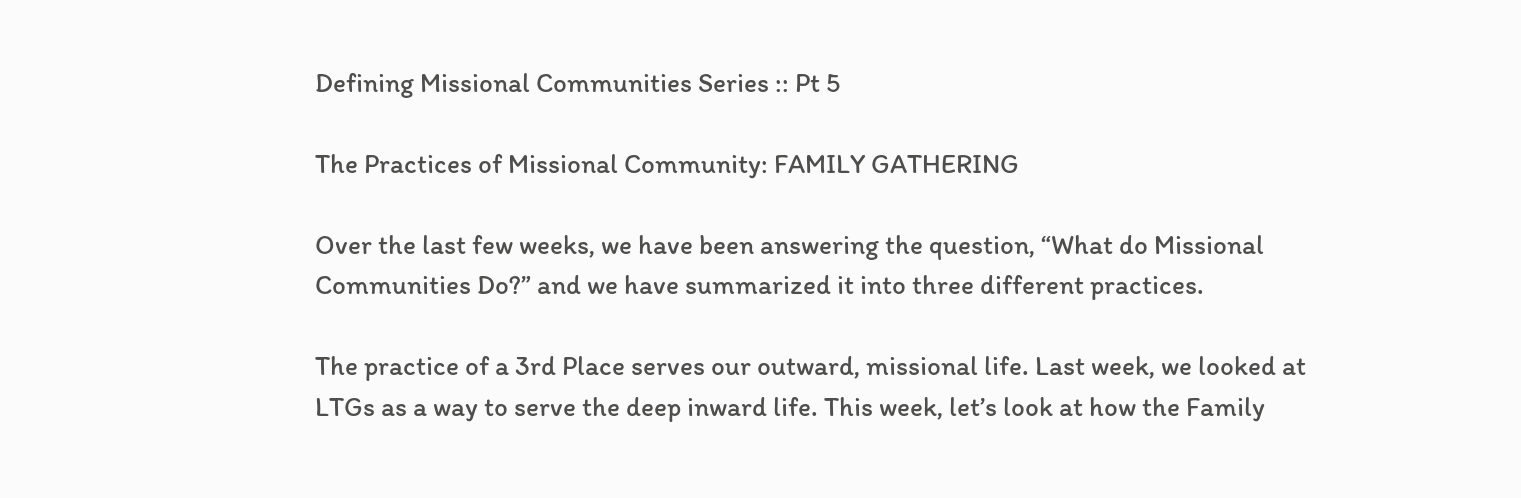Defining Missional Communities Series :: Pt 5

The Practices of Missional Community: FAMILY GATHERING

Over the last few weeks, we have been answering the question, “What do Missional Communities Do?” and we have summarized it into three different practices.

The practice of a 3rd Place serves our outward, missional life. Last week, we looked at LTGs as a way to serve the deep inward life. This week, let’s look at how the Family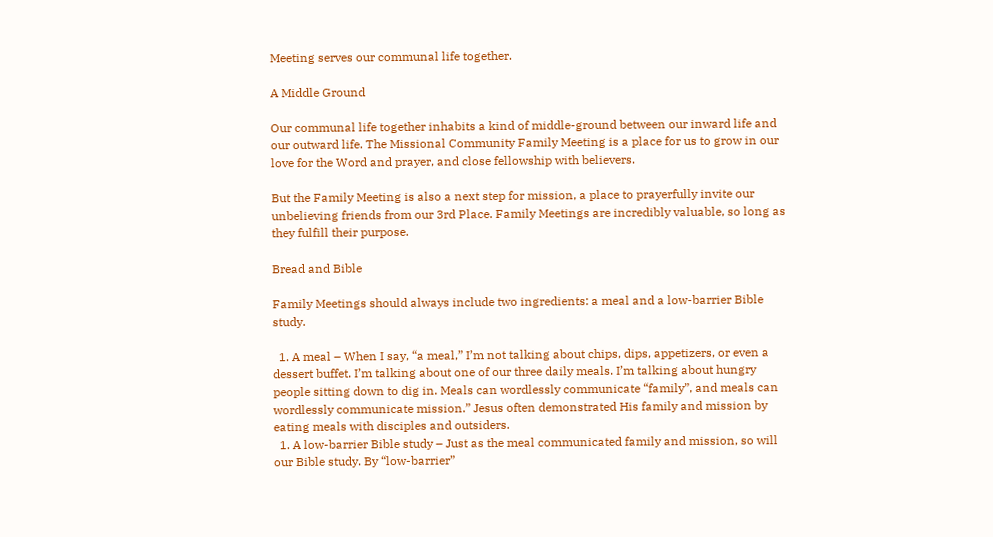Meeting serves our communal life together.

A Middle Ground

Our communal life together inhabits a kind of middle-ground between our inward life and our outward life. The Missional Community Family Meeting is a place for us to grow in our love for the Word and prayer, and close fellowship with believers.

But the Family Meeting is also a next step for mission, a place to prayerfully invite our unbelieving friends from our 3rd Place. Family Meetings are incredibly valuable, so long as they fulfill their purpose.

Bread and Bible

Family Meetings should always include two ingredients: a meal and a low-barrier Bible study.

  1. A meal – When I say, “a meal,” I’m not talking about chips, dips, appetizers, or even a dessert buffet. I’m talking about one of our three daily meals. I’m talking about hungry people sitting down to dig in. Meals can wordlessly communicate “family”, and meals can wordlessly communicate mission.” Jesus often demonstrated His family and mission by eating meals with disciples and outsiders.
  1. A low-barrier Bible study – Just as the meal communicated family and mission, so will our Bible study. By “low-barrier”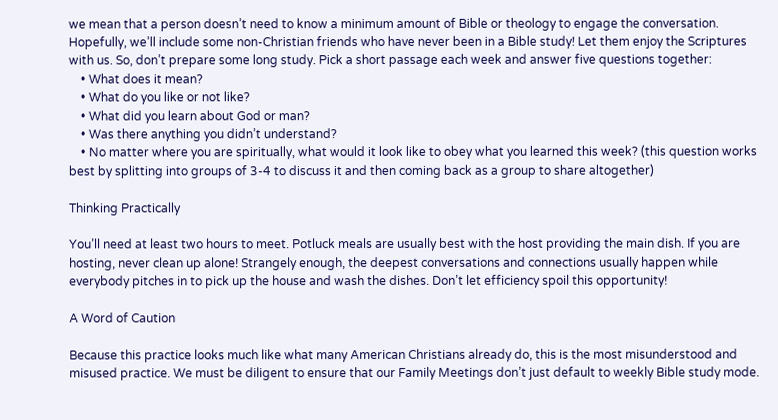we mean that a person doesn’t need to know a minimum amount of Bible or theology to engage the conversation. Hopefully, we’ll include some non-Christian friends who have never been in a Bible study! Let them enjoy the Scriptures with us. So, don’t prepare some long study. Pick a short passage each week and answer five questions together:
    • What does it mean?
    • What do you like or not like?
    • What did you learn about God or man?
    • Was there anything you didn’t understand?
    • No matter where you are spiritually, what would it look like to obey what you learned this week? (this question works best by splitting into groups of 3-4 to discuss it and then coming back as a group to share altogether)

Thinking Practically

You’ll need at least two hours to meet. Potluck meals are usually best with the host providing the main dish. If you are hosting, never clean up alone! Strangely enough, the deepest conversations and connections usually happen while everybody pitches in to pick up the house and wash the dishes. Don’t let efficiency spoil this opportunity!

A Word of Caution

Because this practice looks much like what many American Christians already do, this is the most misunderstood and misused practice. We must be diligent to ensure that our Family Meetings don’t just default to weekly Bible study mode.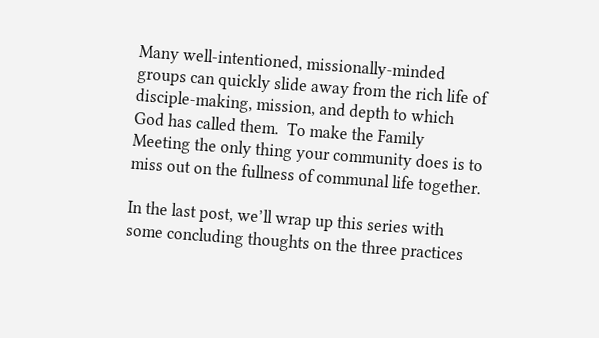Many well-intentioned, missionally-minded groups can quickly slide away from the rich life of disciple-making, mission, and depth to which God has called them.  To make the Family Meeting the only thing your community does is to miss out on the fullness of communal life together.

In the last post, we’ll wrap up this series with some concluding thoughts on the three practices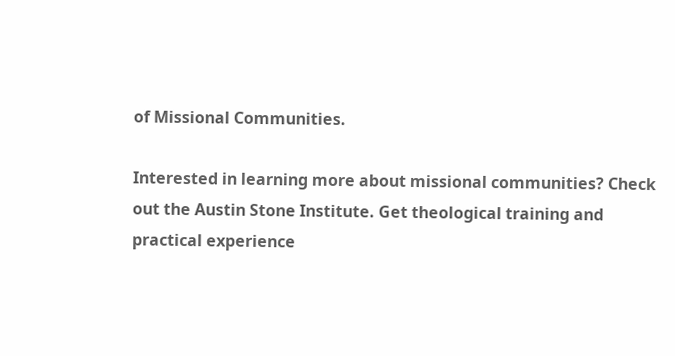of Missional Communities.

Interested in learning more about missional communities? Check out the Austin Stone Institute. Get theological training and practical experience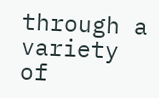through a variety of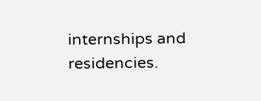internships and residencies.